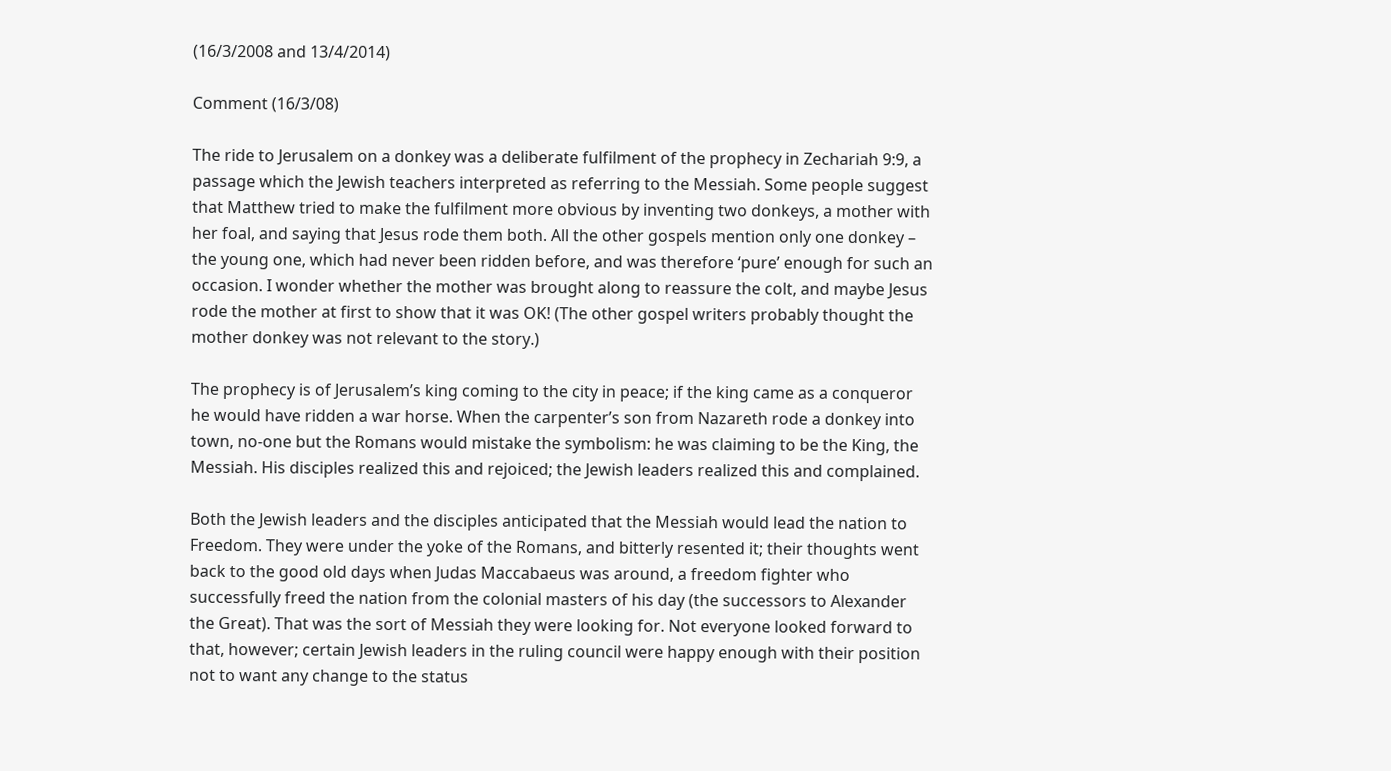(16/3/2008 and 13/4/2014)

Comment (16/3/08)

The ride to Jerusalem on a donkey was a deliberate fulfilment of the prophecy in Zechariah 9:9, a passage which the Jewish teachers interpreted as referring to the Messiah. Some people suggest that Matthew tried to make the fulfilment more obvious by inventing two donkeys, a mother with her foal, and saying that Jesus rode them both. All the other gospels mention only one donkey – the young one, which had never been ridden before, and was therefore ‘pure’ enough for such an occasion. I wonder whether the mother was brought along to reassure the colt, and maybe Jesus rode the mother at first to show that it was OK! (The other gospel writers probably thought the mother donkey was not relevant to the story.)

The prophecy is of Jerusalem’s king coming to the city in peace; if the king came as a conqueror he would have ridden a war horse. When the carpenter’s son from Nazareth rode a donkey into town, no-one but the Romans would mistake the symbolism: he was claiming to be the King, the Messiah. His disciples realized this and rejoiced; the Jewish leaders realized this and complained.

Both the Jewish leaders and the disciples anticipated that the Messiah would lead the nation to Freedom. They were under the yoke of the Romans, and bitterly resented it; their thoughts went back to the good old days when Judas Maccabaeus was around, a freedom fighter who successfully freed the nation from the colonial masters of his day (the successors to Alexander the Great). That was the sort of Messiah they were looking for. Not everyone looked forward to that, however; certain Jewish leaders in the ruling council were happy enough with their position not to want any change to the status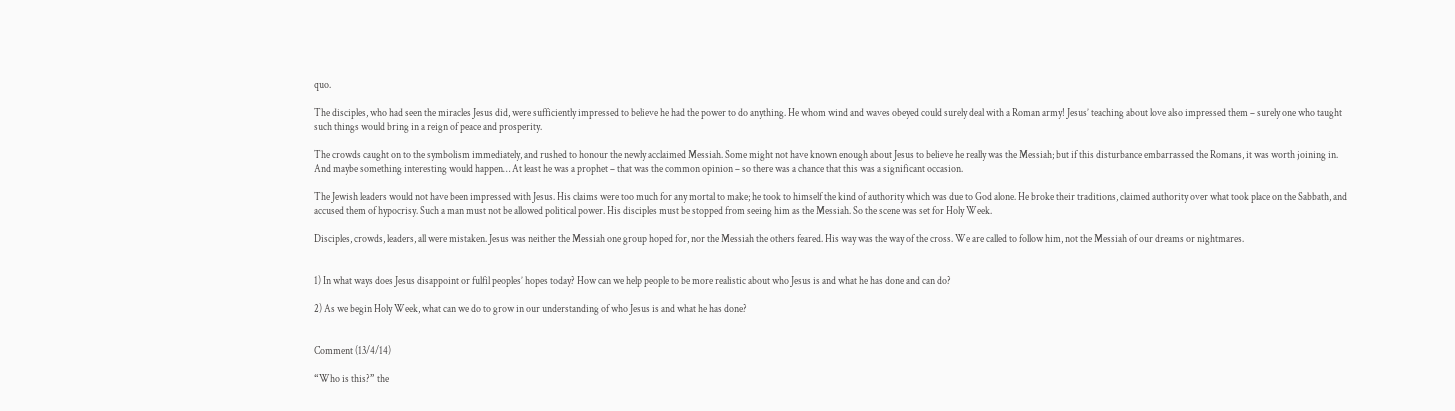quo.

The disciples, who had seen the miracles Jesus did, were sufficiently impressed to believe he had the power to do anything. He whom wind and waves obeyed could surely deal with a Roman army! Jesus’ teaching about love also impressed them – surely one who taught such things would bring in a reign of peace and prosperity.

The crowds caught on to the symbolism immediately, and rushed to honour the newly acclaimed Messiah. Some might not have known enough about Jesus to believe he really was the Messiah; but if this disturbance embarrassed the Romans, it was worth joining in. And maybe something interesting would happen… At least he was a prophet – that was the common opinion – so there was a chance that this was a significant occasion.

The Jewish leaders would not have been impressed with Jesus. His claims were too much for any mortal to make; he took to himself the kind of authority which was due to God alone. He broke their traditions, claimed authority over what took place on the Sabbath, and accused them of hypocrisy. Such a man must not be allowed political power. His disciples must be stopped from seeing him as the Messiah. So the scene was set for Holy Week.

Disciples, crowds, leaders, all were mistaken. Jesus was neither the Messiah one group hoped for, nor the Messiah the others feared. His way was the way of the cross. We are called to follow him, not the Messiah of our dreams or nightmares.


1) In what ways does Jesus disappoint or fulfil peoples’ hopes today? How can we help people to be more realistic about who Jesus is and what he has done and can do?

2) As we begin Holy Week, what can we do to grow in our understanding of who Jesus is and what he has done?


Comment (13/4/14)

“Who is this?” the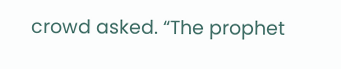crowd asked. “The prophet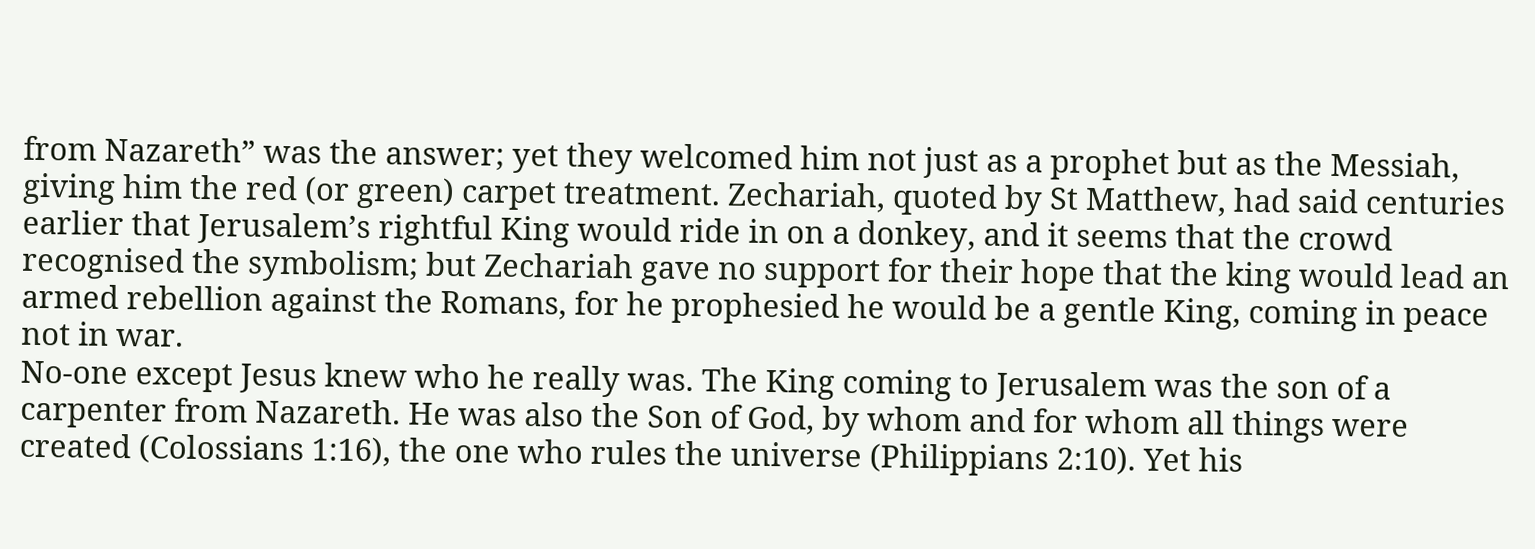from Nazareth” was the answer; yet they welcomed him not just as a prophet but as the Messiah, giving him the red (or green) carpet treatment. Zechariah, quoted by St Matthew, had said centuries earlier that Jerusalem’s rightful King would ride in on a donkey, and it seems that the crowd recognised the symbolism; but Zechariah gave no support for their hope that the king would lead an armed rebellion against the Romans, for he prophesied he would be a gentle King, coming in peace not in war.
No-one except Jesus knew who he really was. The King coming to Jerusalem was the son of a carpenter from Nazareth. He was also the Son of God, by whom and for whom all things were created (Colossians 1:16), the one who rules the universe (Philippians 2:10). Yet his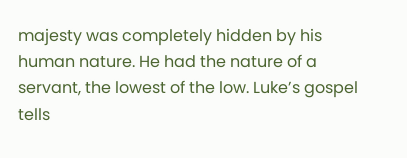majesty was completely hidden by his human nature. He had the nature of a servant, the lowest of the low. Luke’s gospel tells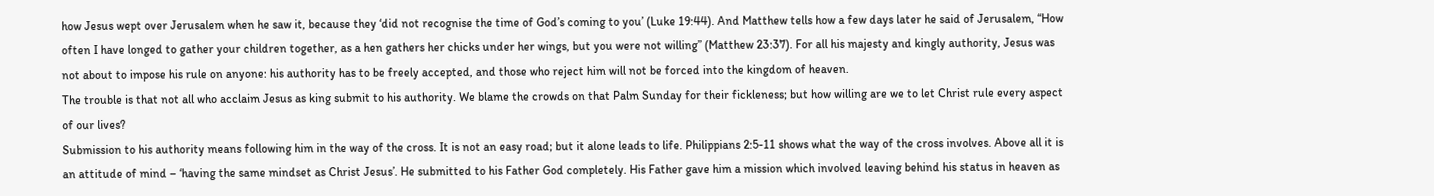how Jesus wept over Jerusalem when he saw it, because they ‘did not recognise the time of God’s coming to you’ (Luke 19:44). And Matthew tells how a few days later he said of Jerusalem, “How often I have longed to gather your children together, as a hen gathers her chicks under her wings, but you were not willing” (Matthew 23:37). For all his majesty and kingly authority, Jesus was not about to impose his rule on anyone: his authority has to be freely accepted, and those who reject him will not be forced into the kingdom of heaven.
The trouble is that not all who acclaim Jesus as king submit to his authority. We blame the crowds on that Palm Sunday for their fickleness; but how willing are we to let Christ rule every aspect of our lives?
Submission to his authority means following him in the way of the cross. It is not an easy road; but it alone leads to life. Philippians 2:5-11 shows what the way of the cross involves. Above all it is an attitude of mind – ‘having the same mindset as Christ Jesus’. He submitted to his Father God completely. His Father gave him a mission which involved leaving behind his status in heaven as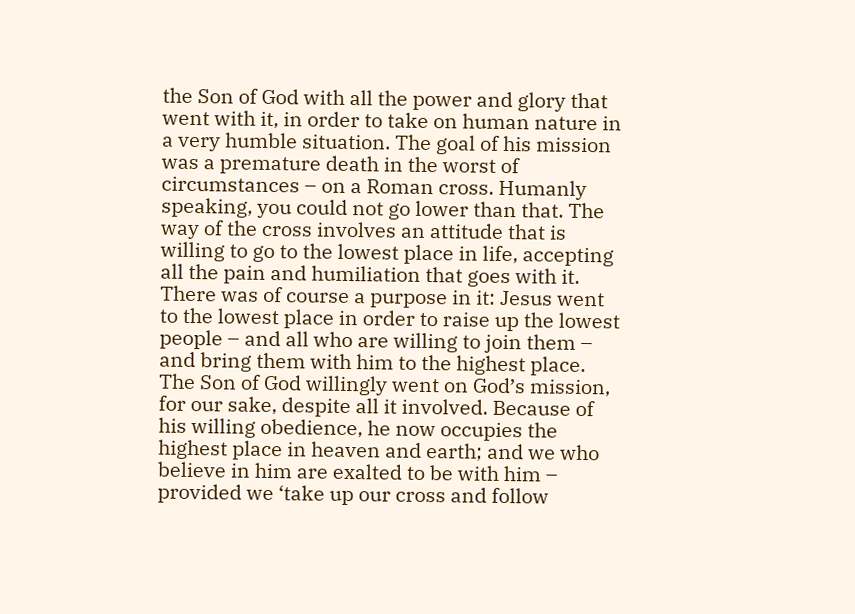the Son of God with all the power and glory that went with it, in order to take on human nature in a very humble situation. The goal of his mission was a premature death in the worst of circumstances – on a Roman cross. Humanly speaking, you could not go lower than that. The way of the cross involves an attitude that is willing to go to the lowest place in life, accepting all the pain and humiliation that goes with it.
There was of course a purpose in it: Jesus went to the lowest place in order to raise up the lowest people – and all who are willing to join them – and bring them with him to the highest place. The Son of God willingly went on God’s mission, for our sake, despite all it involved. Because of his willing obedience, he now occupies the highest place in heaven and earth; and we who believe in him are exalted to be with him – provided we ‘take up our cross and follow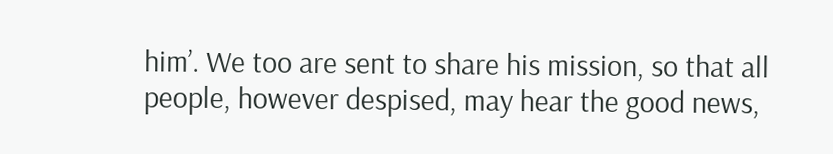him’. We too are sent to share his mission, so that all people, however despised, may hear the good news,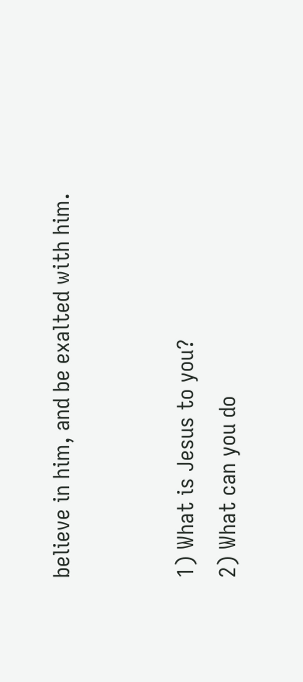believe in him, and be exalted with him.


1) What is Jesus to you?
2) What can you do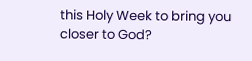this Holy Week to bring you closer to God?